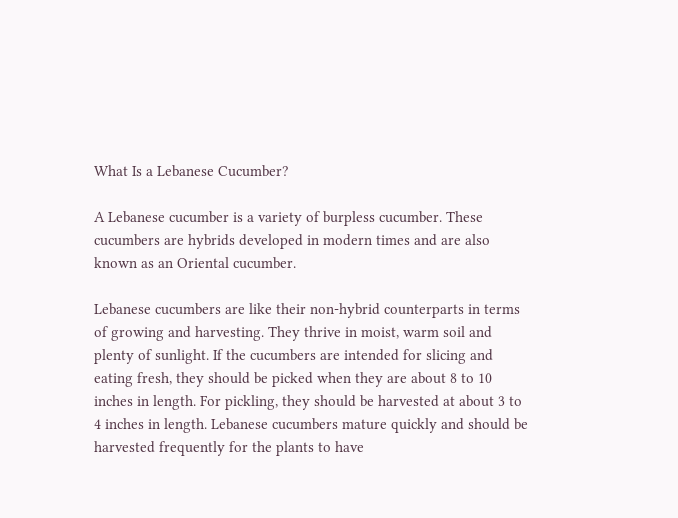What Is a Lebanese Cucumber?

A Lebanese cucumber is a variety of burpless cucumber. These cucumbers are hybrids developed in modern times and are also known as an Oriental cucumber.

Lebanese cucumbers are like their non-hybrid counterparts in terms of growing and harvesting. They thrive in moist, warm soil and plenty of sunlight. If the cucumbers are intended for slicing and eating fresh, they should be picked when they are about 8 to 10 inches in length. For pickling, they should be harvested at about 3 to 4 inches in length. Lebanese cucumbers mature quickly and should be harvested frequently for the plants to have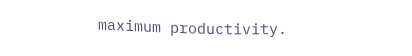maximum productivity.